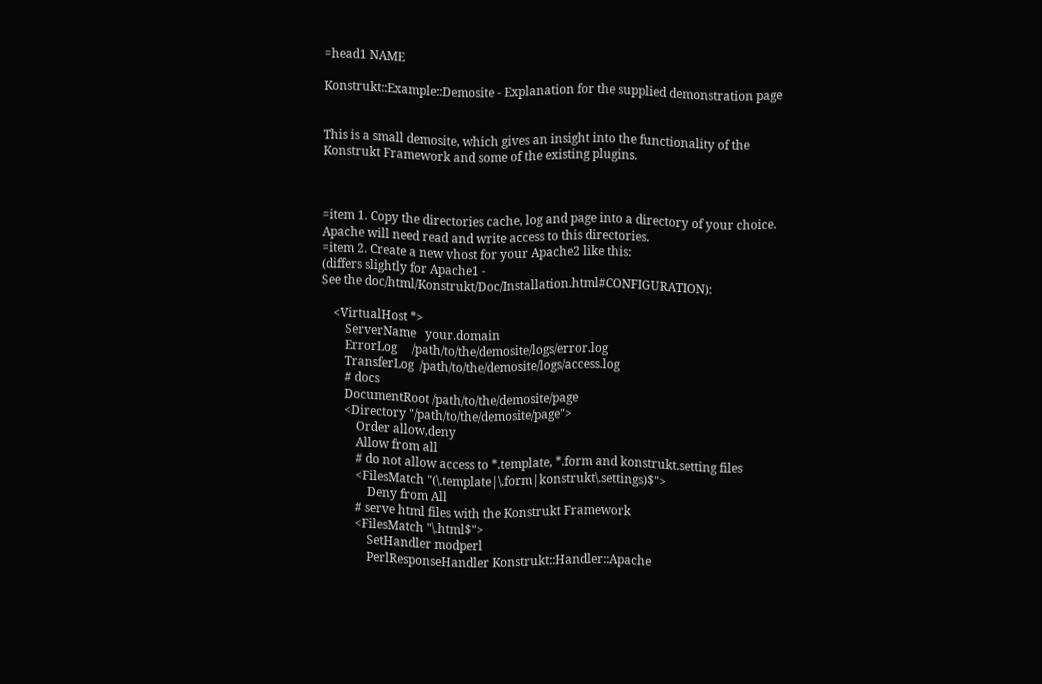=head1 NAME

Konstrukt::Example::Demosite - Explanation for the supplied demonstration page


This is a small demosite, which gives an insight into the functionality of the
Konstrukt Framework and some of the existing plugins.



=item 1. Copy the directories cache, log and page into a directory of your choice.
Apache will need read and write access to this directories.
=item 2. Create a new vhost for your Apache2 like this:
(differs slightly for Apache1 -
See the doc/html/Konstrukt/Doc/Installation.html#CONFIGURATION):

    <VirtualHost *>
        ServerName   your.domain
        ErrorLog     /path/to/the/demosite/logs/error.log
        TransferLog  /path/to/the/demosite/logs/access.log
        # docs
        DocumentRoot /path/to/the/demosite/page
        <Directory "/path/to/the/demosite/page">
            Order allow,deny
            Allow from all
            # do not allow access to *.template, *.form and konstrukt.setting files
            <FilesMatch "(\.template|\.form|konstrukt\.settings)$">
                Deny from All
            # serve html files with the Konstrukt Framework
            <FilesMatch "\.html$">
                SetHandler modperl
                PerlResponseHandler Konstrukt::Handler::Apache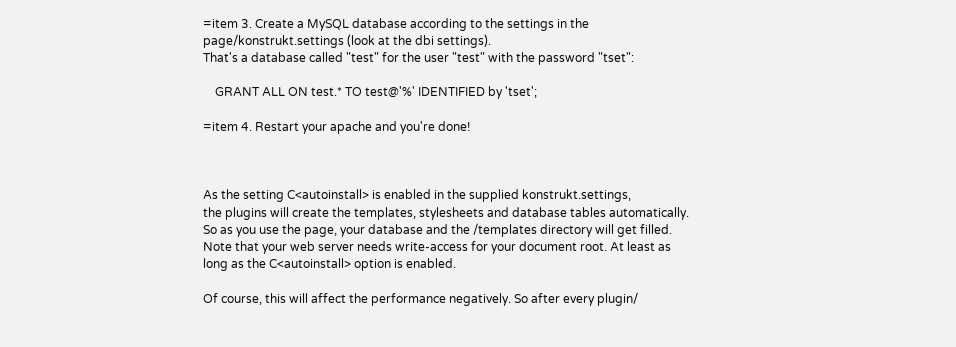=item 3. Create a MySQL database according to the settings in the
page/konstrukt.settings (look at the dbi settings).
That's a database called "test" for the user "test" with the password "tset":

    GRANT ALL ON test.* TO test@'%' IDENTIFIED by 'tset';

=item 4. Restart your apache and you're done!



As the setting C<autoinstall> is enabled in the supplied konstrukt.settings,
the plugins will create the templates, stylesheets and database tables automatically.
So as you use the page, your database and the /templates directory will get filled.
Note that your web server needs write-access for your document root. At least as
long as the C<autoinstall> option is enabled.

Of course, this will affect the performance negatively. So after every plugin/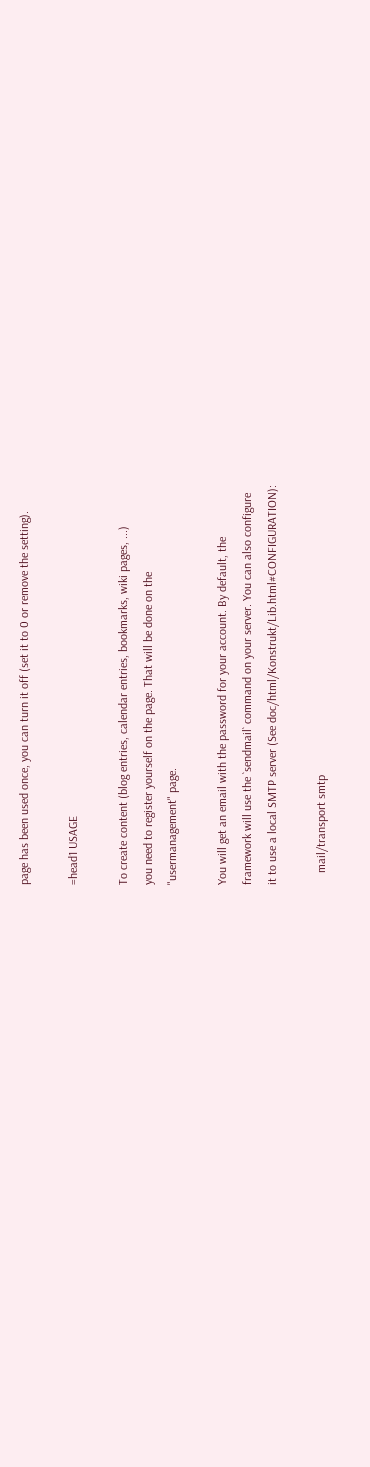page has been used once, you can turn it off (set it to 0 or remove the setting).

=head1 USAGE

To create content (blog entries, calendar entries, bookmarks, wiki pages, ...)
you need to register yourself on the page. That will be done on the
"usermanagement" page.

You will get an email with the password for your account. By default, the
framework will use the `sendmail` command on your server. You can also configure
it to use a local SMTP server (See doc/html/Konstrukt/Lib.html#CONFIGURATION):

    mail/transport smtp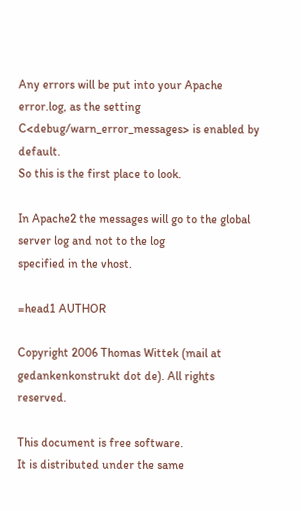Any errors will be put into your Apache error.log, as the setting
C<debug/warn_error_messages> is enabled by default.
So this is the first place to look.

In Apache2 the messages will go to the global server log and not to the log
specified in the vhost.

=head1 AUTHOR

Copyright 2006 Thomas Wittek (mail at gedankenkonstrukt dot de). All rights reserved.

This document is free software.
It is distributed under the same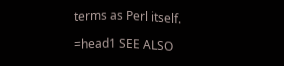terms as Perl itself.

=head1 SEE ALSO